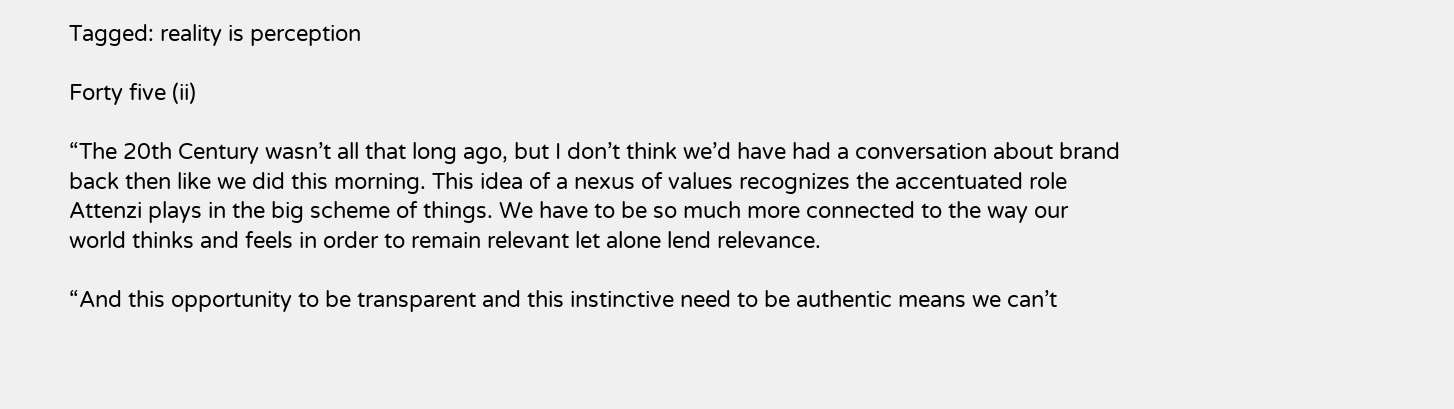Tagged: reality is perception

Forty five (ii)

“The 20th Century wasn’t all that long ago, but I don’t think we’d have had a conversation about brand back then like we did this morning. This idea of a nexus of values recognizes the accentuated role Attenzi plays in the big scheme of things. We have to be so much more connected to the way our world thinks and feels in order to remain relevant let alone lend relevance.

“And this opportunity to be transparent and this instinctive need to be authentic means we can’t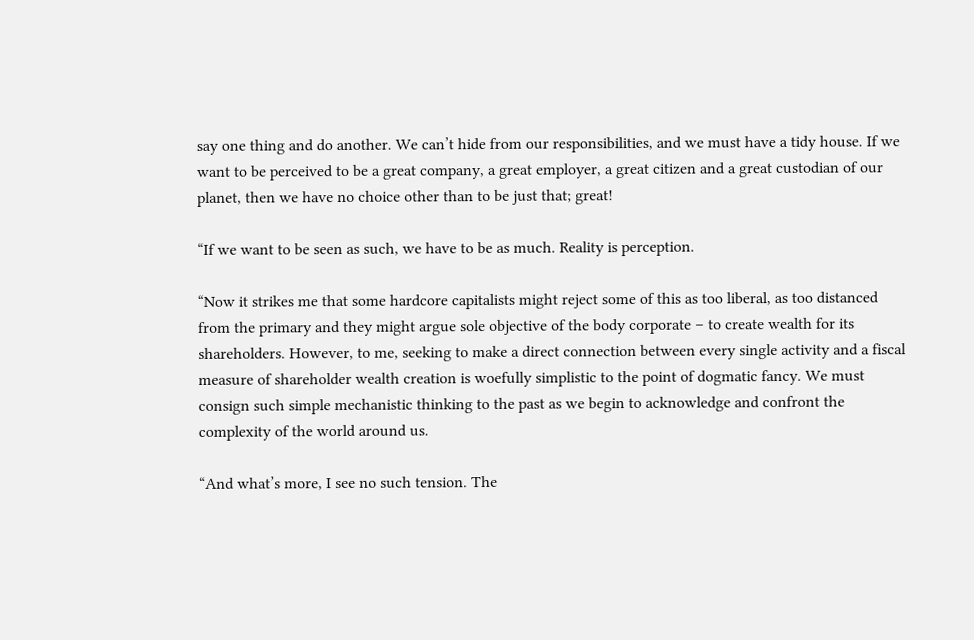say one thing and do another. We can’t hide from our responsibilities, and we must have a tidy house. If we want to be perceived to be a great company, a great employer, a great citizen and a great custodian of our planet, then we have no choice other than to be just that; great!

“If we want to be seen as such, we have to be as much. Reality is perception.

“Now it strikes me that some hardcore capitalists might reject some of this as too liberal, as too distanced from the primary and they might argue sole objective of the body corporate – to create wealth for its shareholders. However, to me, seeking to make a direct connection between every single activity and a fiscal measure of shareholder wealth creation is woefully simplistic to the point of dogmatic fancy. We must consign such simple mechanistic thinking to the past as we begin to acknowledge and confront the complexity of the world around us.

“And what’s more, I see no such tension. The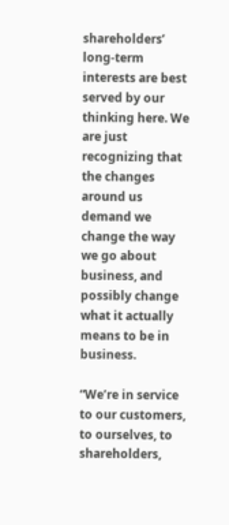shareholders’ long-term interests are best served by our thinking here. We are just recognizing that the changes around us demand we change the way we go about business, and possibly change what it actually means to be in business.

“We’re in service to our customers, to ourselves, to shareholders,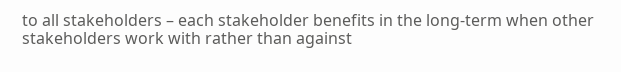to all stakeholders – each stakeholder benefits in the long-term when other stakeholders work with rather than against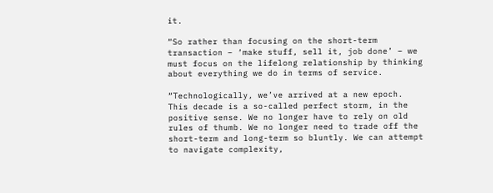it.

“So rather than focusing on the short-term transaction – ‘make stuff, sell it, job done’ – we must focus on the lifelong relationship by thinking about everything we do in terms of service.

“Technologically, we’ve arrived at a new epoch. This decade is a so-called perfect storm, in the positive sense. We no longer have to rely on old rules of thumb. We no longer need to trade off the short-term and long-term so bluntly. We can attempt to navigate complexity,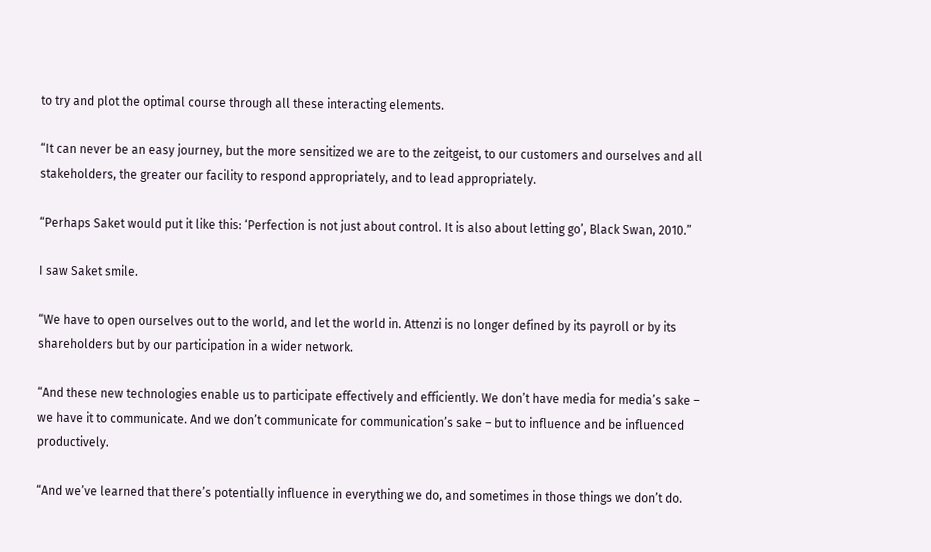to try and plot the optimal course through all these interacting elements.

“It can never be an easy journey, but the more sensitized we are to the zeitgeist, to our customers and ourselves and all stakeholders, the greater our facility to respond appropriately, and to lead appropriately.

“Perhaps Saket would put it like this: ‘Perfection is not just about control. It is also about letting go’, Black Swan, 2010.”

I saw Saket smile.

“We have to open ourselves out to the world, and let the world in. Attenzi is no longer defined by its payroll or by its shareholders but by our participation in a wider network.

“And these new technologies enable us to participate effectively and efficiently. We don’t have media for media’s sake – we have it to communicate. And we don’t communicate for communication’s sake – but to influence and be influenced productively.

“And we’ve learned that there’s potentially influence in everything we do, and sometimes in those things we don’t do.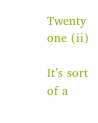Twenty one (ii)

It’s sort of a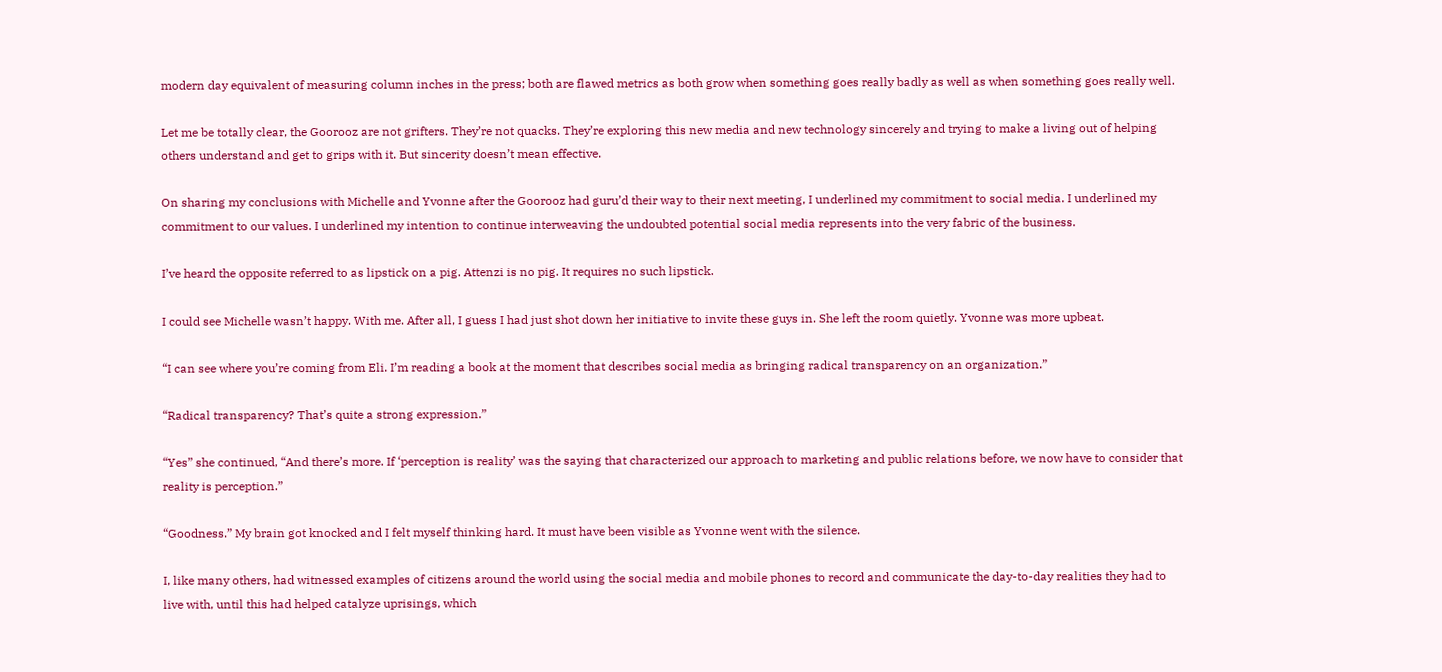modern day equivalent of measuring column inches in the press; both are flawed metrics as both grow when something goes really badly as well as when something goes really well.

Let me be totally clear, the Goorooz are not grifters. They’re not quacks. They’re exploring this new media and new technology sincerely and trying to make a living out of helping others understand and get to grips with it. But sincerity doesn’t mean effective.

On sharing my conclusions with Michelle and Yvonne after the Goorooz had guru’d their way to their next meeting, I underlined my commitment to social media. I underlined my commitment to our values. I underlined my intention to continue interweaving the undoubted potential social media represents into the very fabric of the business.

I’ve heard the opposite referred to as lipstick on a pig. Attenzi is no pig. It requires no such lipstick.

I could see Michelle wasn’t happy. With me. After all, I guess I had just shot down her initiative to invite these guys in. She left the room quietly. Yvonne was more upbeat.

“I can see where you’re coming from Eli. I’m reading a book at the moment that describes social media as bringing radical transparency on an organization.”

“Radical transparency? That’s quite a strong expression.”

“Yes” she continued, “And there’s more. If ‘perception is reality’ was the saying that characterized our approach to marketing and public relations before, we now have to consider that reality is perception.”

“Goodness.” My brain got knocked and I felt myself thinking hard. It must have been visible as Yvonne went with the silence.

I, like many others, had witnessed examples of citizens around the world using the social media and mobile phones to record and communicate the day-to-day realities they had to live with, until this had helped catalyze uprisings, which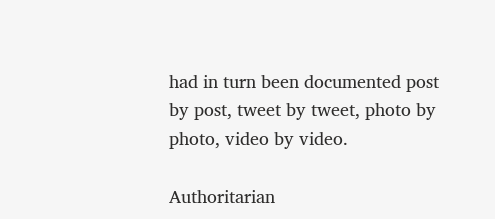had in turn been documented post by post, tweet by tweet, photo by photo, video by video.

Authoritarian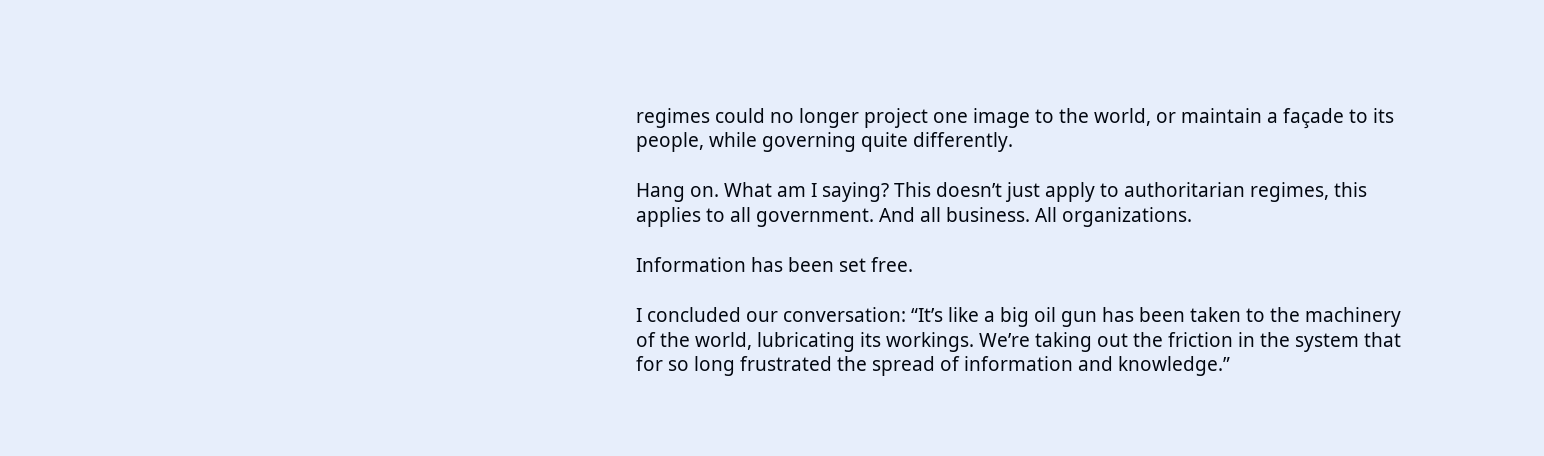regimes could no longer project one image to the world, or maintain a façade to its people, while governing quite differently.

Hang on. What am I saying? This doesn’t just apply to authoritarian regimes, this applies to all government. And all business. All organizations.

Information has been set free.

I concluded our conversation: “It’s like a big oil gun has been taken to the machinery of the world, lubricating its workings. We’re taking out the friction in the system that for so long frustrated the spread of information and knowledge.”